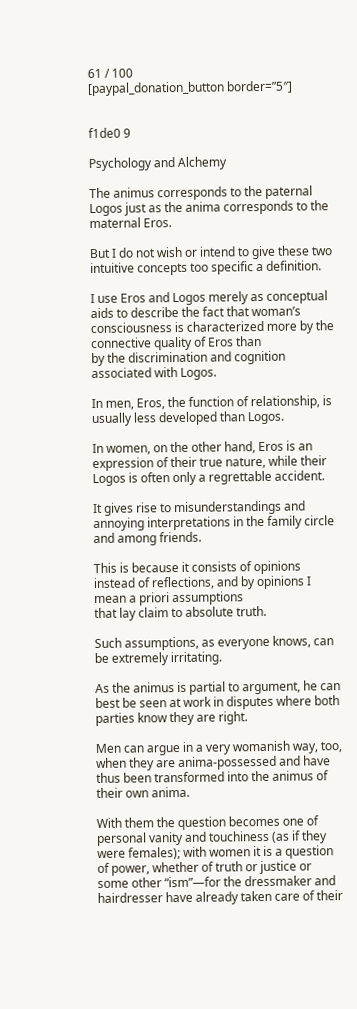61 / 100
[paypal_donation_button border=”5″]


f1de0 9

Psychology and Alchemy

The animus corresponds to the paternal Logos just as the anima corresponds to the maternal Eros.

But I do not wish or intend to give these two intuitive concepts too specific a definition.

I use Eros and Logos merely as conceptual aids to describe the fact that woman’s consciousness is characterized more by the connective quality of Eros than
by the discrimination and cognition associated with Logos.

In men, Eros, the function of relationship, is usually less developed than Logos.

In women, on the other hand, Eros is an expression of their true nature, while their Logos is often only a regrettable accident.

It gives rise to misunderstandings and annoying interpretations in the family circle and among friends.

This is because it consists of opinions instead of reflections, and by opinions I mean a priori assumptions
that lay claim to absolute truth.

Such assumptions, as everyone knows, can be extremely irritating.

As the animus is partial to argument, he can best be seen at work in disputes where both parties know they are right.

Men can argue in a very womanish way, too, when they are anima-possessed and have thus been transformed into the animus of their own anima.

With them the question becomes one of personal vanity and touchiness (as if they were females); with women it is a question
of power, whether of truth or justice or some other “ism”—for the dressmaker and hairdresser have already taken care of their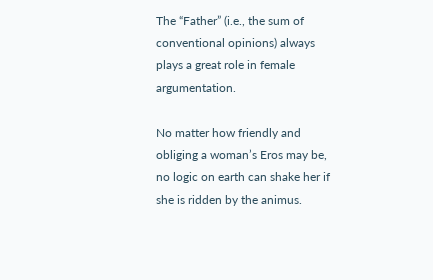The “Father” (i.e., the sum of conventional opinions) always plays a great role in female argumentation.

No matter how friendly and obliging a woman’s Eros may be, no logic on earth can shake her if she is ridden by the animus.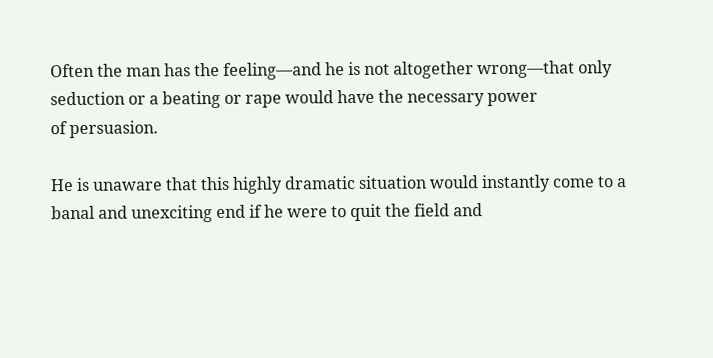Often the man has the feeling—and he is not altogether wrong—that only seduction or a beating or rape would have the necessary power
of persuasion.

He is unaware that this highly dramatic situation would instantly come to a banal and unexciting end if he were to quit the field and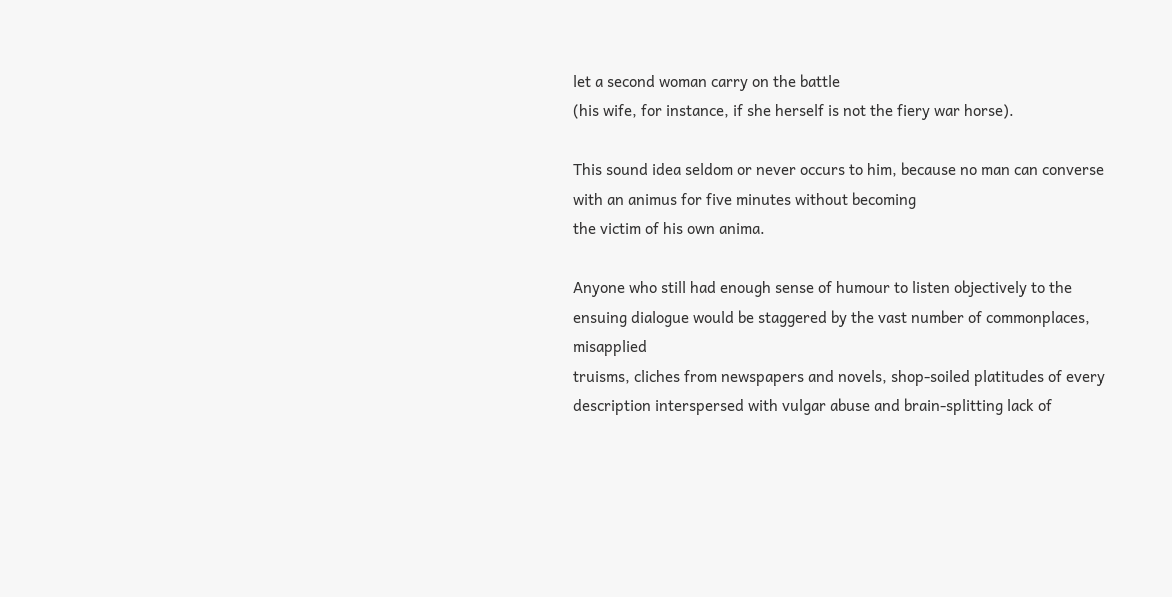let a second woman carry on the battle
(his wife, for instance, if she herself is not the fiery war horse).

This sound idea seldom or never occurs to him, because no man can converse with an animus for five minutes without becoming
the victim of his own anima.

Anyone who still had enough sense of humour to listen objectively to the ensuing dialogue would be staggered by the vast number of commonplaces, misapplied
truisms, cliches from newspapers and novels, shop-soiled platitudes of every description interspersed with vulgar abuse and brain-splitting lack of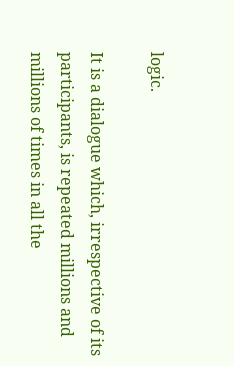logic.

It is a dialogue which, irrespective of its participants, is repeated millions and millions of times in all the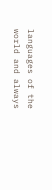languages of the world and always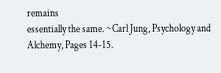remains
essentially the same. ~Carl Jung, Psychology and Alchemy, Pages 14-15.